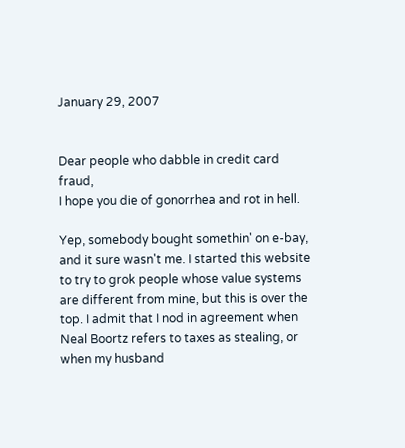January 29, 2007


Dear people who dabble in credit card fraud,
I hope you die of gonorrhea and rot in hell.

Yep, somebody bought somethin' on e-bay, and it sure wasn't me. I started this website to try to grok people whose value systems are different from mine, but this is over the top. I admit that I nod in agreement when Neal Boortz refers to taxes as stealing, or when my husband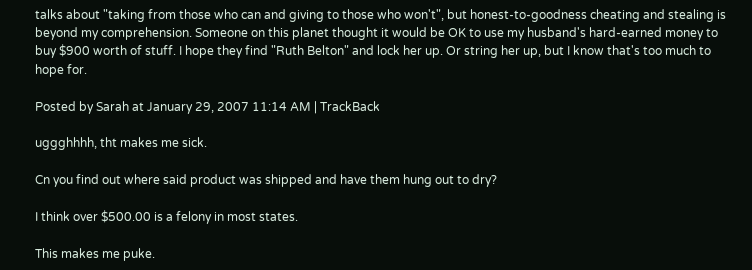talks about "taking from those who can and giving to those who won't", but honest-to-goodness cheating and stealing is beyond my comprehension. Someone on this planet thought it would be OK to use my husband's hard-earned money to buy $900 worth of stuff. I hope they find "Ruth Belton" and lock her up. Or string her up, but I know that's too much to hope for.

Posted by Sarah at January 29, 2007 11:14 AM | TrackBack

uggghhhh, tht makes me sick.

Cn you find out where said product was shipped and have them hung out to dry?

I think over $500.00 is a felony in most states.

This makes me puke.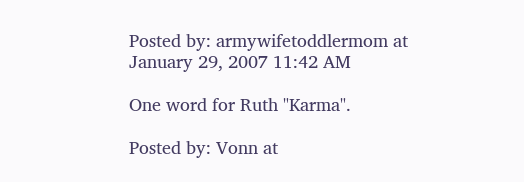Posted by: armywifetoddlermom at January 29, 2007 11:42 AM

One word for Ruth "Karma".

Posted by: Vonn at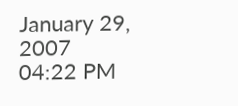January 29, 2007 04:22 PM